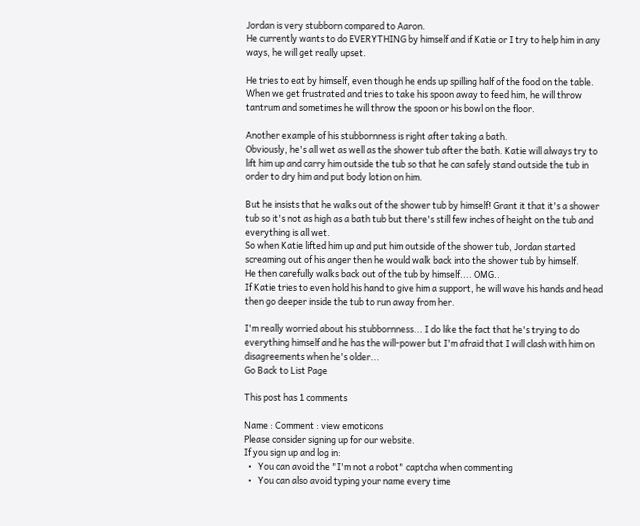Jordan is very stubborn compared to Aaron.
He currently wants to do EVERYTHING by himself and if Katie or I try to help him in any ways, he will get really upset.

He tries to eat by himself, even though he ends up spilling half of the food on the table. When we get frustrated and tries to take his spoon away to feed him, he will throw tantrum and sometimes he will throw the spoon or his bowl on the floor.

Another example of his stubbornness is right after taking a bath.
Obviously, he's all wet as well as the shower tub after the bath. Katie will always try to lift him up and carry him outside the tub so that he can safely stand outside the tub in order to dry him and put body lotion on him.

But he insists that he walks out of the shower tub by himself! Grant it that it's a shower tub so it's not as high as a bath tub but there's still few inches of height on the tub and everything is all wet.
So when Katie lifted him up and put him outside of the shower tub, Jordan started screaming out of his anger then he would walk back into the shower tub by himself.
He then carefully walks back out of the tub by himself.... OMG..
If Katie tries to even hold his hand to give him a support, he will wave his hands and head then go deeper inside the tub to run away from her.

I'm really worried about his stubbornness... I do like the fact that he's trying to do everything himself and he has the will-power but I'm afraid that I will clash with him on disagreements when he's older...
Go Back to List Page

This post has 1 comments

Name : Comment : view emoticons
Please consider signing up for our website.
If you sign up and log in:
  •   You can avoid the "I'm not a robot" captcha when commenting
  •   You can also avoid typing your name every time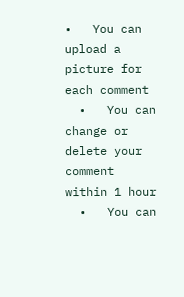•   You can upload a picture for each comment
  •   You can change or delete your comment within 1 hour
  •   You can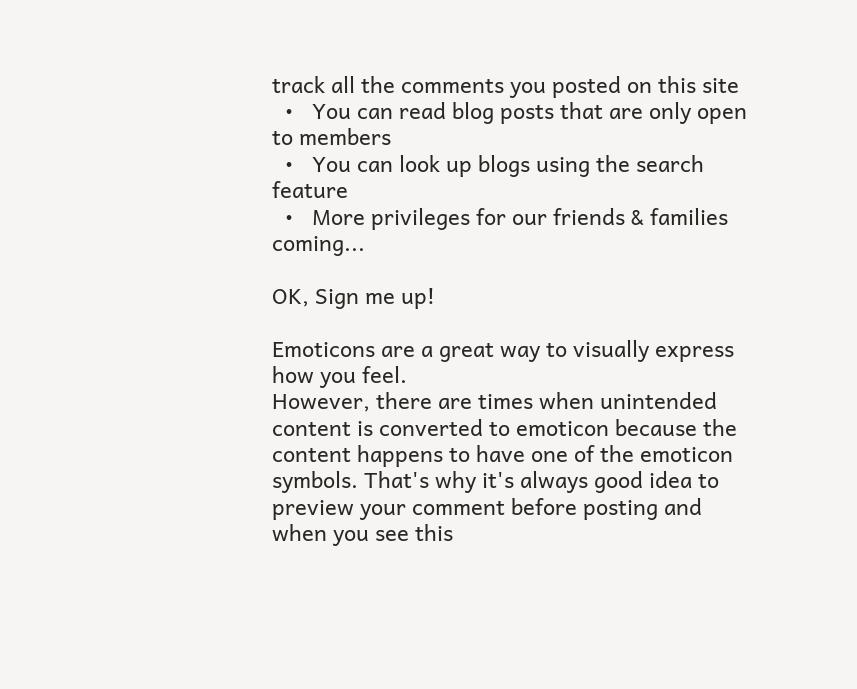track all the comments you posted on this site
  •   You can read blog posts that are only open to members
  •   You can look up blogs using the search feature
  •   More privileges for our friends & families coming...

OK, Sign me up!

Emoticons are a great way to visually express how you feel.
However, there are times when unintended content is converted to emoticon because the content happens to have one of the emoticon symbols. That's why it's always good idea to preview your comment before posting and when you see this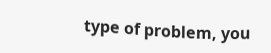type of problem, you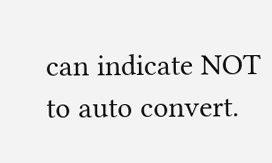can indicate NOT to auto convert.